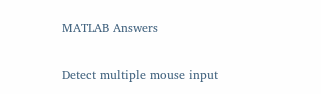MATLAB Answers

Detect multiple mouse input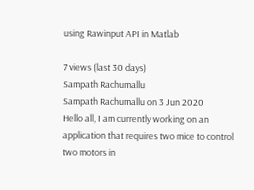using Rawinput API in Matlab

7 views (last 30 days)
Sampath Rachumallu
Sampath Rachumallu on 3 Jun 2020
Hello all, I am currently working on an application that requires two mice to control two motors in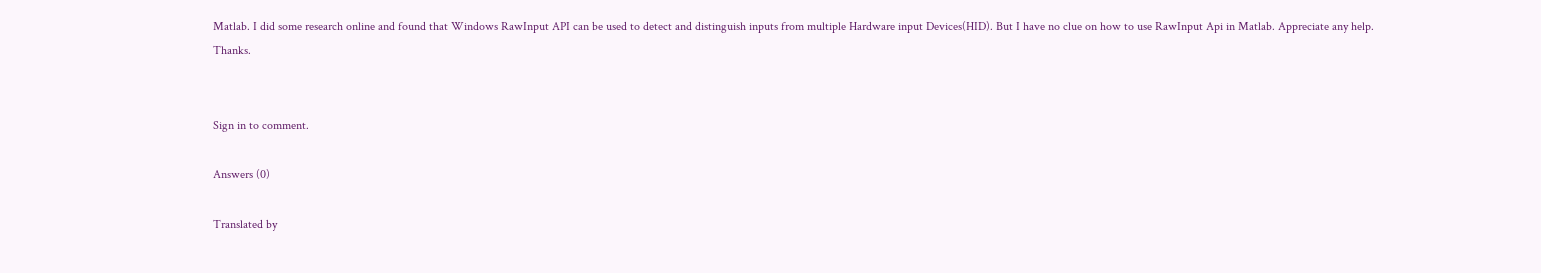Matlab. I did some research online and found that Windows RawInput API can be used to detect and distinguish inputs from multiple Hardware input Devices(HID). But I have no clue on how to use RawInput Api in Matlab. Appreciate any help. Thanks.


Sign in to comment.

Answers (0)

Translated by